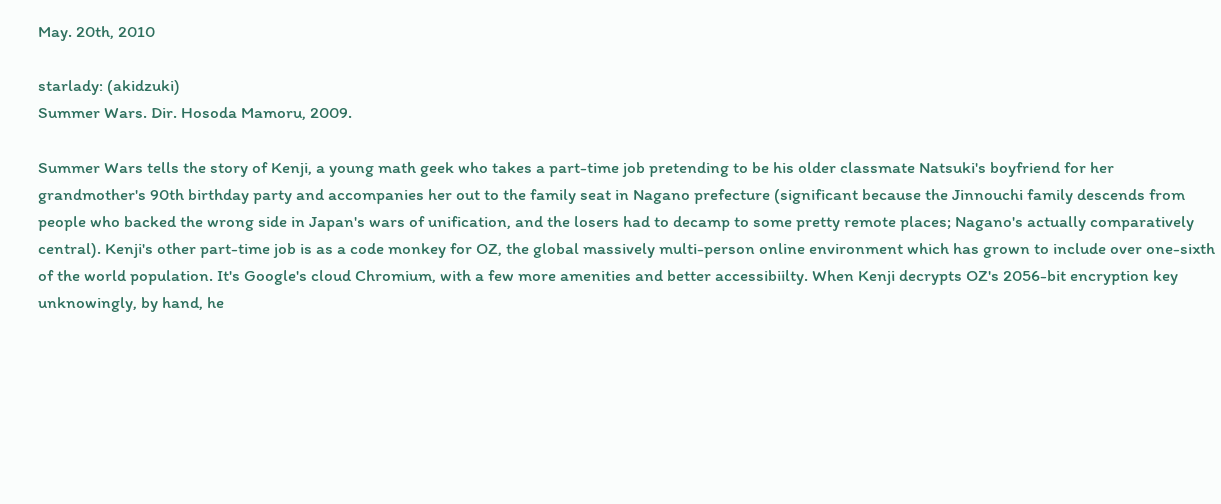May. 20th, 2010

starlady: (akidzuki)
Summer Wars. Dir. Hosoda Mamoru, 2009.

Summer Wars tells the story of Kenji, a young math geek who takes a part-time job pretending to be his older classmate Natsuki's boyfriend for her grandmother's 90th birthday party and accompanies her out to the family seat in Nagano prefecture (significant because the Jinnouchi family descends from people who backed the wrong side in Japan's wars of unification, and the losers had to decamp to some pretty remote places; Nagano's actually comparatively central). Kenji's other part-time job is as a code monkey for OZ, the global massively multi-person online environment which has grown to include over one-sixth of the world population. It's Google's cloud Chromium, with a few more amenities and better accessibiilty. When Kenji decrypts OZ's 2056-bit encryption key unknowingly, by hand, he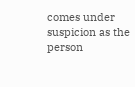comes under suspicion as the person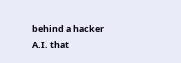behind a hacker A.I. that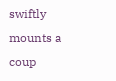swiftly mounts a coup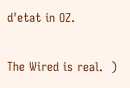d'etat in OZ.

The Wired is real.  )